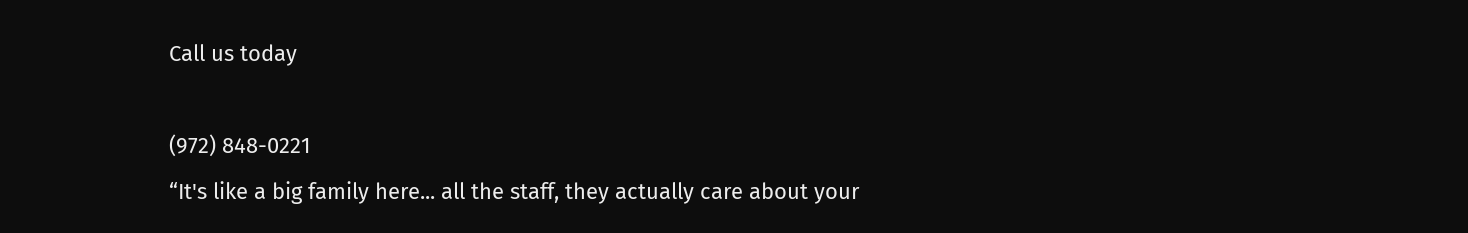Call us today

(972) 848-0221
“It's like a big family here... all the staff, they actually care about your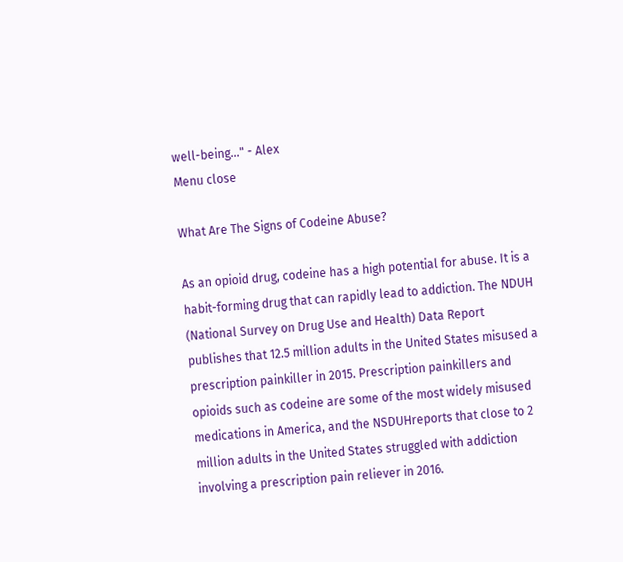well-being..." - Alex
Menu close

What Are The Signs of Codeine Abuse?

As an opioid drug, codeine has a high potential for abuse. It is a habit-forming drug that can rapidly lead to addiction. The NDUH (National Survey on Drug Use and Health) Data Report publishes that 12.5 million adults in the United States misused a prescription painkiller in 2015. Prescription painkillers and opioids such as codeine are some of the most widely misused medications in America, and the NSDUHreports that close to 2 million adults in the United States struggled with addiction involving a prescription pain reliever in 2016.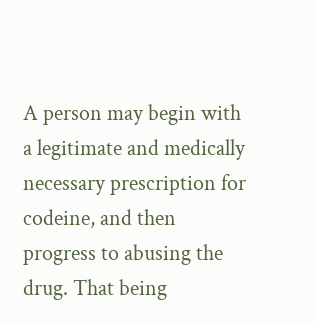A person may begin with a legitimate and medically necessary prescription for codeine, and then progress to abusing the drug. That being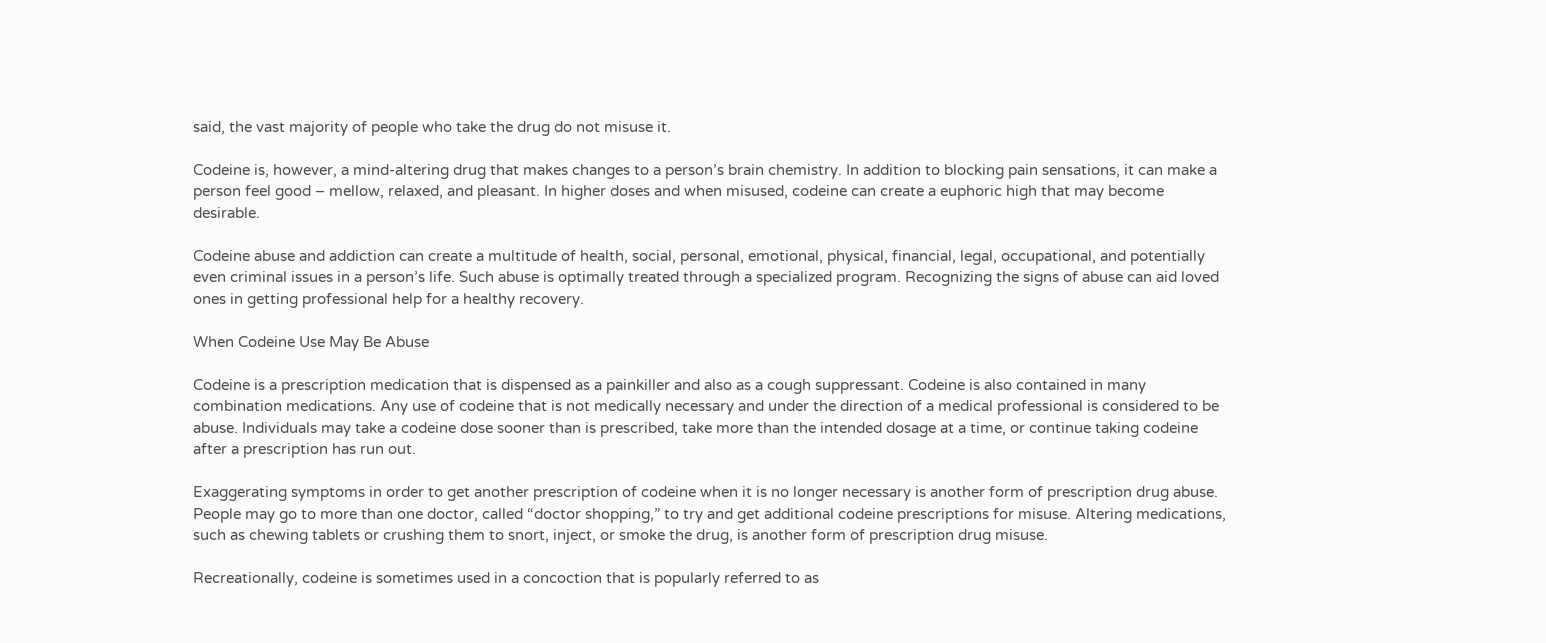said, the vast majority of people who take the drug do not misuse it.

Codeine is, however, a mind-altering drug that makes changes to a person’s brain chemistry. In addition to blocking pain sensations, it can make a person feel good – mellow, relaxed, and pleasant. In higher doses and when misused, codeine can create a euphoric high that may become desirable.

Codeine abuse and addiction can create a multitude of health, social, personal, emotional, physical, financial, legal, occupational, and potentially even criminal issues in a person’s life. Such abuse is optimally treated through a specialized program. Recognizing the signs of abuse can aid loved ones in getting professional help for a healthy recovery.

When Codeine Use May Be Abuse

Codeine is a prescription medication that is dispensed as a painkiller and also as a cough suppressant. Codeine is also contained in many combination medications. Any use of codeine that is not medically necessary and under the direction of a medical professional is considered to be abuse. Individuals may take a codeine dose sooner than is prescribed, take more than the intended dosage at a time, or continue taking codeine after a prescription has run out.

Exaggerating symptoms in order to get another prescription of codeine when it is no longer necessary is another form of prescription drug abuse. People may go to more than one doctor, called “doctor shopping,” to try and get additional codeine prescriptions for misuse. Altering medications, such as chewing tablets or crushing them to snort, inject, or smoke the drug, is another form of prescription drug misuse.

Recreationally, codeine is sometimes used in a concoction that is popularly referred to as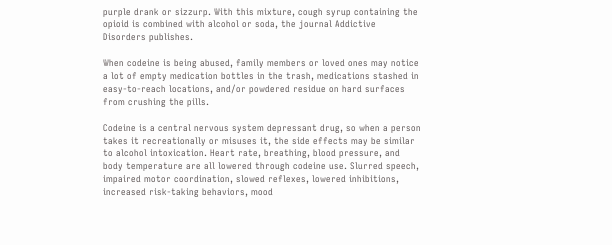purple drank or sizzurp. With this mixture, cough syrup containing the opioid is combined with alcohol or soda, the journal Addictive Disorders publishes.

When codeine is being abused, family members or loved ones may notice a lot of empty medication bottles in the trash, medications stashed in easy-to-reach locations, and/or powdered residue on hard surfaces from crushing the pills.

Codeine is a central nervous system depressant drug, so when a person takes it recreationally or misuses it, the side effects may be similar to alcohol intoxication. Heart rate, breathing, blood pressure, and body temperature are all lowered through codeine use. Slurred speech, impaired motor coordination, slowed reflexes, lowered inhibitions, increased risk-taking behaviors, mood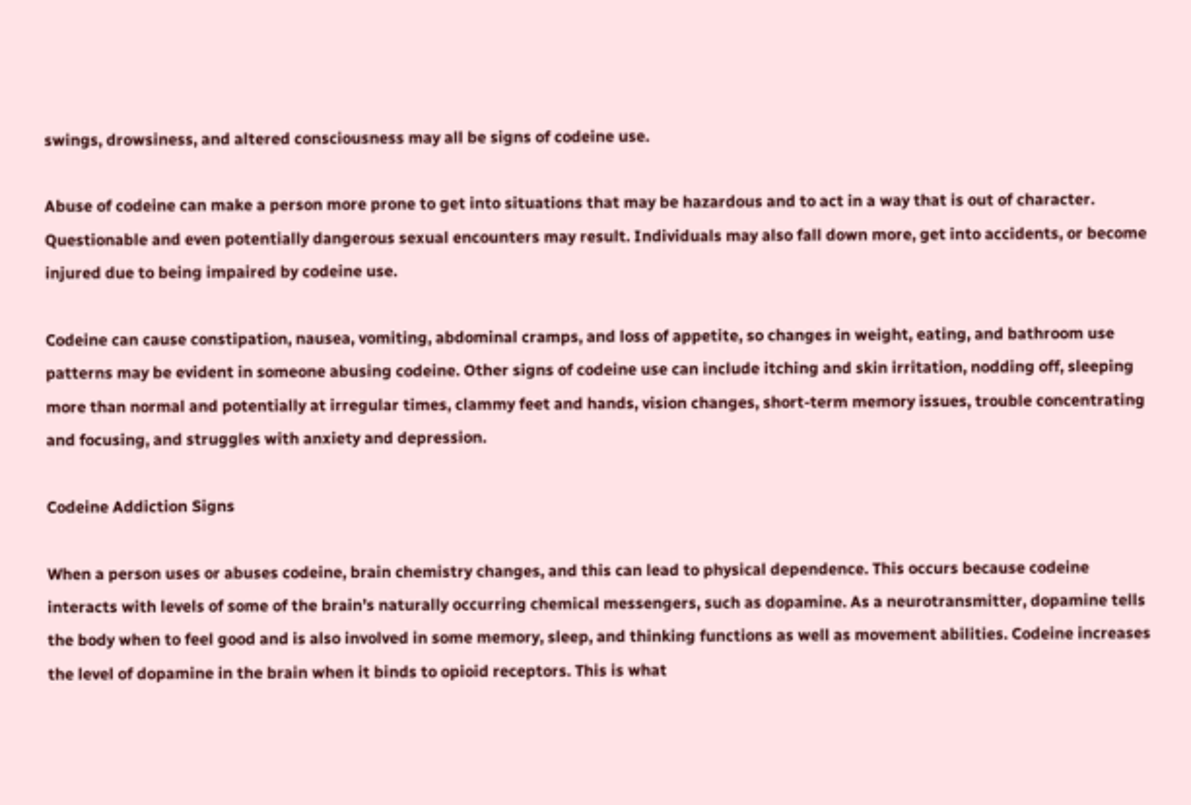swings, drowsiness, and altered consciousness may all be signs of codeine use.

Abuse of codeine can make a person more prone to get into situations that may be hazardous and to act in a way that is out of character. Questionable and even potentially dangerous sexual encounters may result. Individuals may also fall down more, get into accidents, or become injured due to being impaired by codeine use.

Codeine can cause constipation, nausea, vomiting, abdominal cramps, and loss of appetite, so changes in weight, eating, and bathroom use patterns may be evident in someone abusing codeine. Other signs of codeine use can include itching and skin irritation, nodding off, sleeping more than normal and potentially at irregular times, clammy feet and hands, vision changes, short-term memory issues, trouble concentrating and focusing, and struggles with anxiety and depression.

Codeine Addiction Signs

When a person uses or abuses codeine, brain chemistry changes, and this can lead to physical dependence. This occurs because codeine interacts with levels of some of the brain’s naturally occurring chemical messengers, such as dopamine. As a neurotransmitter, dopamine tells the body when to feel good and is also involved in some memory, sleep, and thinking functions as well as movement abilities. Codeine increases the level of dopamine in the brain when it binds to opioid receptors. This is what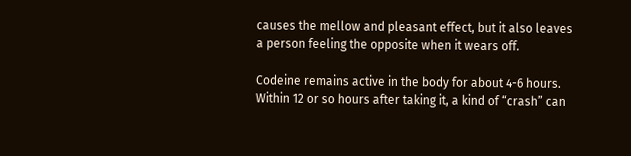causes the mellow and pleasant effect, but it also leaves a person feeling the opposite when it wears off.

Codeine remains active in the body for about 4-6 hours. Within 12 or so hours after taking it, a kind of “crash” can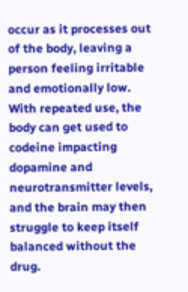occur as it processes out of the body, leaving a person feeling irritable and emotionally low. With repeated use, the body can get used to codeine impacting dopamine and neurotransmitter levels, and the brain may then struggle to keep itself balanced without the drug.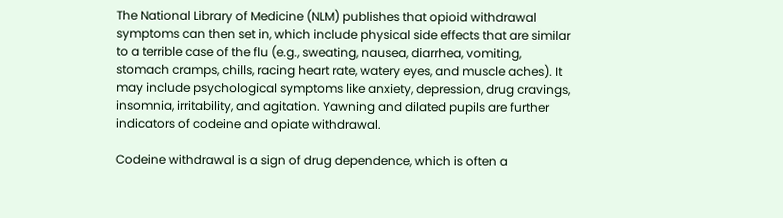The National Library of Medicine (NLM) publishes that opioid withdrawal symptoms can then set in, which include physical side effects that are similar to a terrible case of the flu (e.g., sweating, nausea, diarrhea, vomiting, stomach cramps, chills, racing heart rate, watery eyes, and muscle aches). It may include psychological symptoms like anxiety, depression, drug cravings, insomnia, irritability, and agitation. Yawning and dilated pupils are further indicators of codeine and opiate withdrawal.

Codeine withdrawal is a sign of drug dependence, which is often a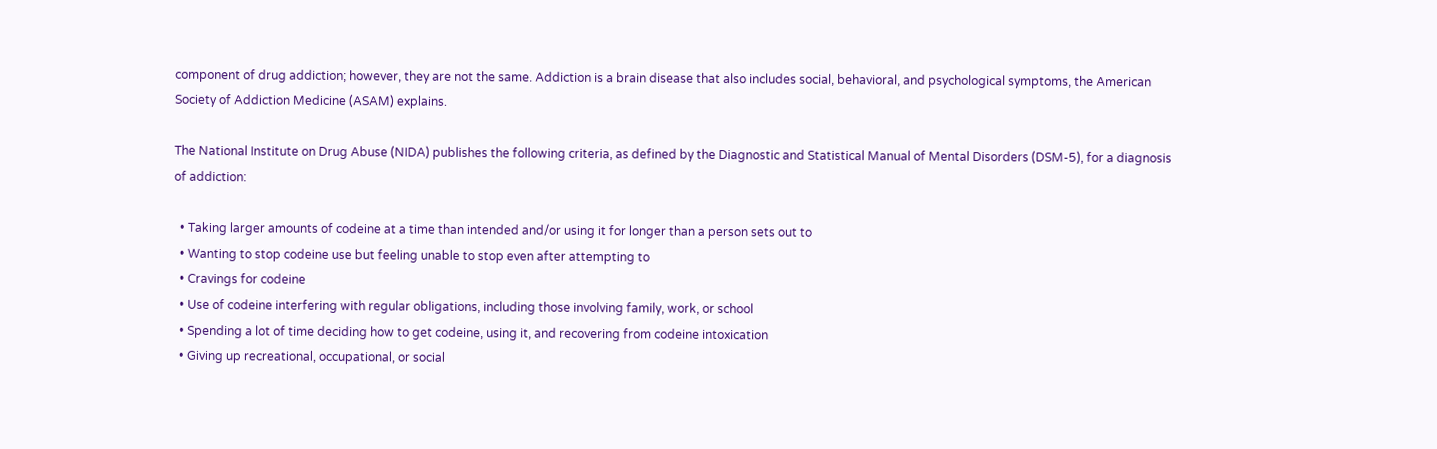component of drug addiction; however, they are not the same. Addiction is a brain disease that also includes social, behavioral, and psychological symptoms, the American Society of Addiction Medicine (ASAM) explains.

The National Institute on Drug Abuse (NIDA) publishes the following criteria, as defined by the Diagnostic and Statistical Manual of Mental Disorders (DSM-5), for a diagnosis of addiction:

  • Taking larger amounts of codeine at a time than intended and/or using it for longer than a person sets out to
  • Wanting to stop codeine use but feeling unable to stop even after attempting to
  • Cravings for codeine
  • Use of codeine interfering with regular obligations, including those involving family, work, or school
  • Spending a lot of time deciding how to get codeine, using it, and recovering from codeine intoxication
  • Giving up recreational, occupational, or social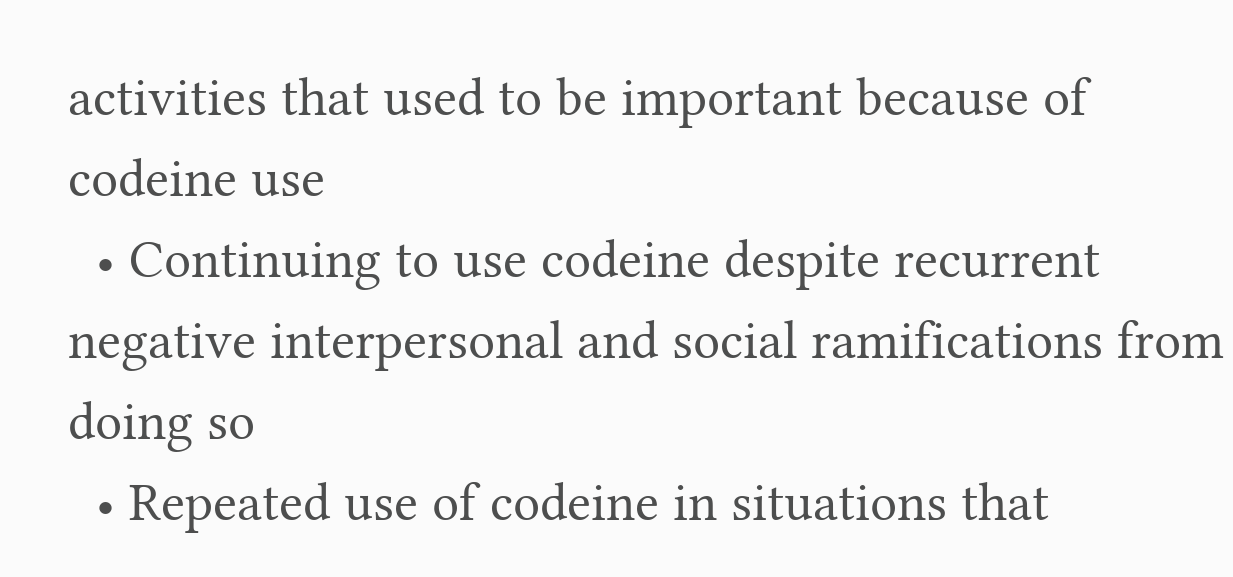activities that used to be important because of codeine use
  • Continuing to use codeine despite recurrent negative interpersonal and social ramifications from doing so
  • Repeated use of codeine in situations that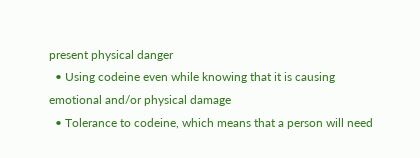present physical danger
  • Using codeine even while knowing that it is causing emotional and/or physical damage
  • Tolerance to codeine, which means that a person will need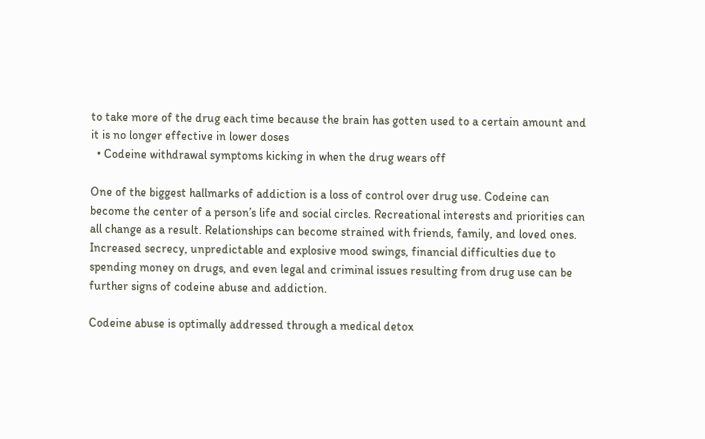to take more of the drug each time because the brain has gotten used to a certain amount and it is no longer effective in lower doses
  • Codeine withdrawal symptoms kicking in when the drug wears off

One of the biggest hallmarks of addiction is a loss of control over drug use. Codeine can become the center of a person’s life and social circles. Recreational interests and priorities can all change as a result. Relationships can become strained with friends, family, and loved ones. Increased secrecy, unpredictable and explosive mood swings, financial difficulties due to spending money on drugs, and even legal and criminal issues resulting from drug use can be further signs of codeine abuse and addiction.

Codeine abuse is optimally addressed through a medical detox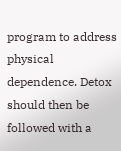program to address physical dependence. Detox should then be followed with a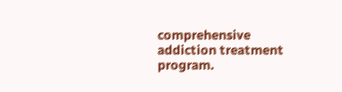comprehensive addiction treatment program.